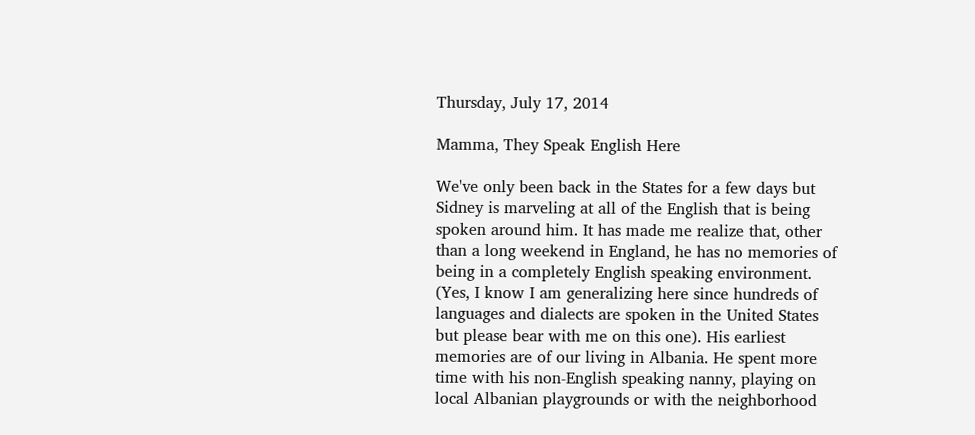Thursday, July 17, 2014

Mamma, They Speak English Here

We've only been back in the States for a few days but Sidney is marveling at all of the English that is being spoken around him. It has made me realize that, other than a long weekend in England, he has no memories of being in a completely English speaking environment. (Yes, I know I am generalizing here since hundreds of languages and dialects are spoken in the United States but please bear with me on this one). His earliest memories are of our living in Albania. He spent more time with his non-English speaking nanny, playing on local Albanian playgrounds or with the neighborhood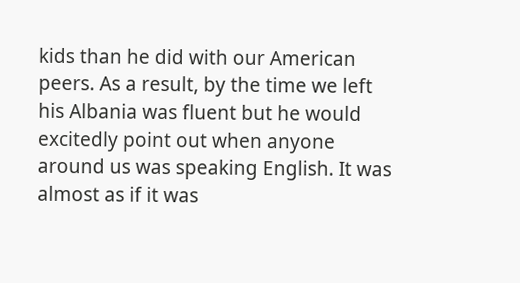kids than he did with our American peers. As a result, by the time we left his Albania was fluent but he would excitedly point out when anyone around us was speaking English. It was almost as if it was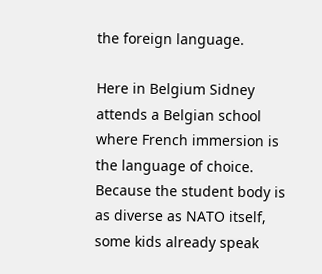the foreign language.

Here in Belgium Sidney attends a Belgian school where French immersion is the language of choice. Because the student body is as diverse as NATO itself, some kids already speak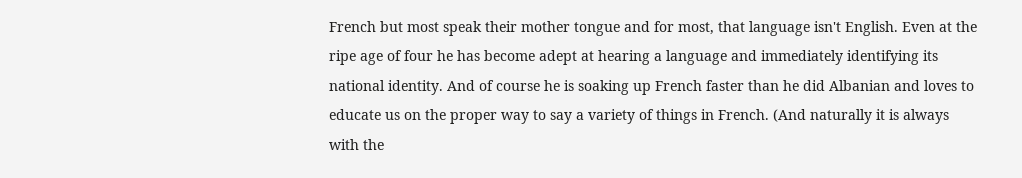French but most speak their mother tongue and for most, that language isn't English. Even at the ripe age of four he has become adept at hearing a language and immediately identifying its national identity. And of course he is soaking up French faster than he did Albanian and loves to educate us on the proper way to say a variety of things in French. (And naturally it is always with the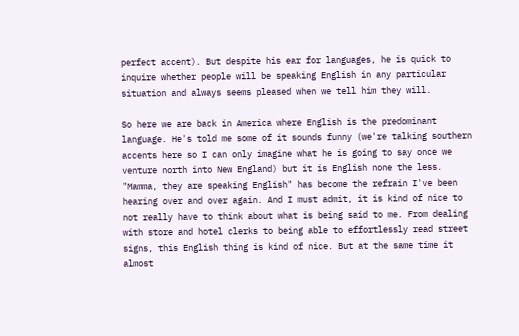perfect accent). But despite his ear for languages, he is quick to inquire whether people will be speaking English in any particular situation and always seems pleased when we tell him they will.

So here we are back in America where English is the predominant language. He's told me some of it sounds funny (we're talking southern accents here so I can only imagine what he is going to say once we venture north into New England) but it is English none the less. "Mamma, they are speaking English" has become the refrain I've been hearing over and over again. And I must admit, it is kind of nice to not really have to think about what is being said to me. From dealing with store and hotel clerks to being able to effortlessly read street signs, this English thing is kind of nice. But at the same time it almost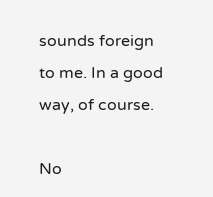sounds foreign to me. In a good way, of course.

No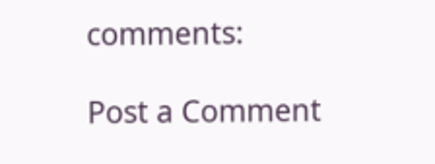comments:

Post a Comment